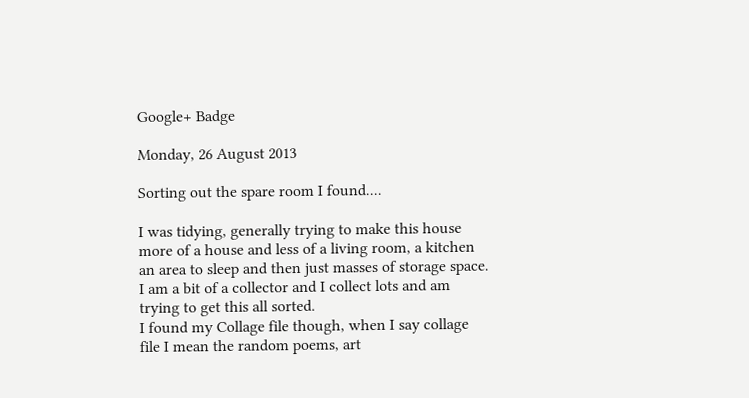Google+ Badge

Monday, 26 August 2013

Sorting out the spare room I found....

I was tidying, generally trying to make this house more of a house and less of a living room, a kitchen an area to sleep and then just masses of storage space. I am a bit of a collector and I collect lots and am trying to get this all sorted.
I found my Collage file though, when I say collage file I mean the random poems, art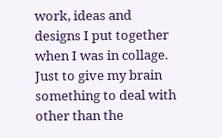work, ideas and designs I put together when I was in collage. Just to give my brain something to deal with other than the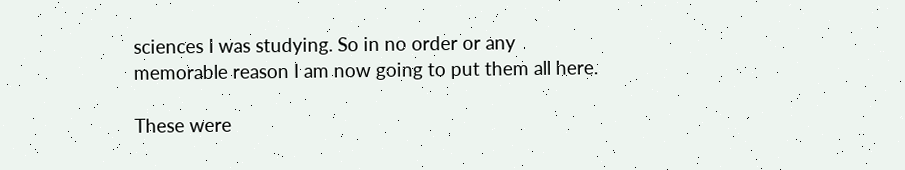sciences I was studying. So in no order or any memorable reason I am now going to put them all here.

These were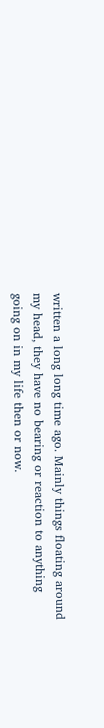written a long long time ago. Mainly things floating around my head, they have no bearing or reaction to anything going on in my life then or now.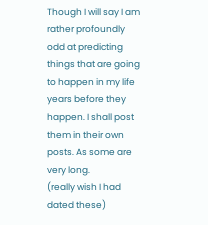Though I will say I am rather profoundly odd at predicting things that are going to happen in my life years before they happen. I shall post them in their own posts. As some are very long.
(really wish I had dated these)